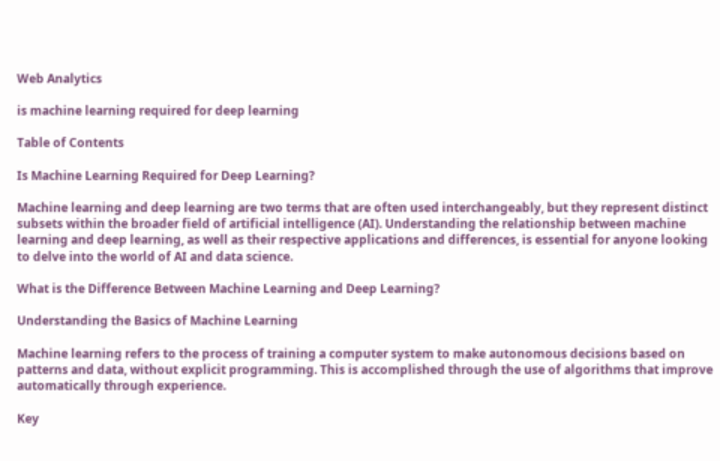Web Analytics

is machine learning required for deep learning

Table of Contents

Is Machine Learning Required for Deep Learning?

Machine learning and deep learning are two terms that are often used interchangeably, but they represent distinct subsets within the broader field of artificial intelligence (AI). Understanding the relationship between machine learning and deep learning, as well as their respective applications and differences, is essential for anyone looking to delve into the world of AI and data science.

What is the Difference Between Machine Learning and Deep Learning?

Understanding the Basics of Machine Learning

Machine learning refers to the process of training a computer system to make autonomous decisions based on patterns and data, without explicit programming. This is accomplished through the use of algorithms that improve automatically through experience.

Key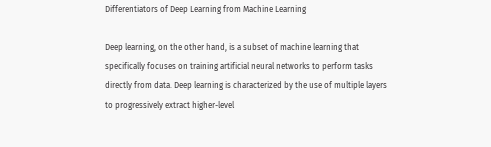Differentiators of Deep Learning from Machine Learning

Deep learning, on the other hand, is a subset of machine learning that specifically focuses on training artificial neural networks to perform tasks directly from data. Deep learning is characterized by the use of multiple layers to progressively extract higher-level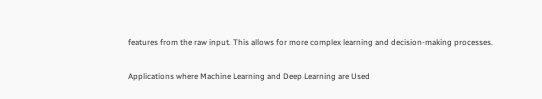features from the raw input. This allows for more complex learning and decision-making processes.

Applications where Machine Learning and Deep Learning are Used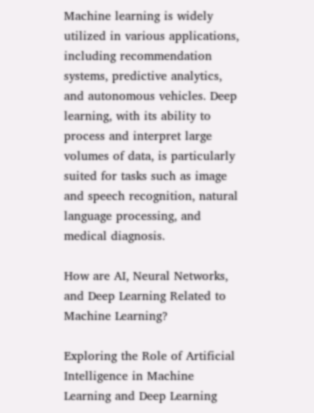Machine learning is widely utilized in various applications, including recommendation systems, predictive analytics, and autonomous vehicles. Deep learning, with its ability to process and interpret large volumes of data, is particularly suited for tasks such as image and speech recognition, natural language processing, and medical diagnosis.

How are AI, Neural Networks, and Deep Learning Related to Machine Learning?

Exploring the Role of Artificial Intelligence in Machine Learning and Deep Learning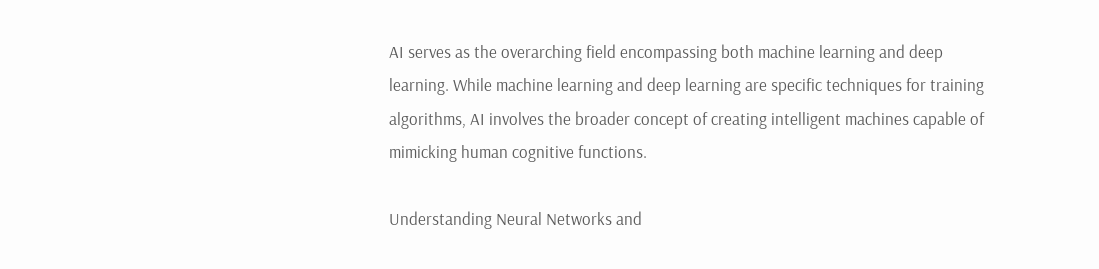AI serves as the overarching field encompassing both machine learning and deep learning. While machine learning and deep learning are specific techniques for training algorithms, AI involves the broader concept of creating intelligent machines capable of mimicking human cognitive functions.

Understanding Neural Networks and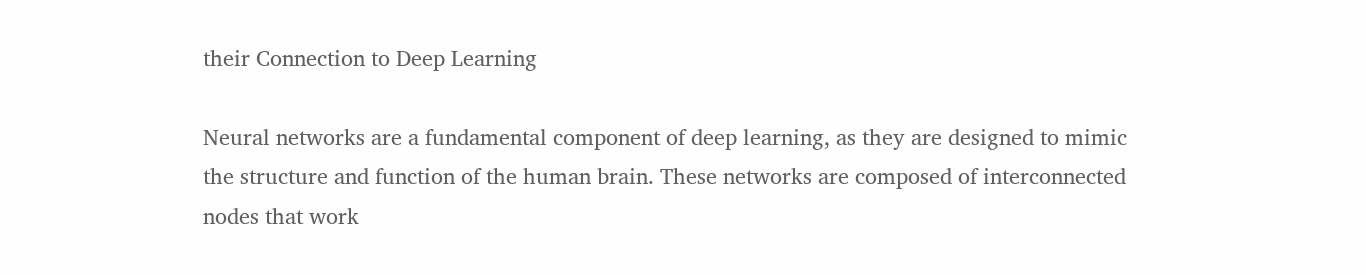their Connection to Deep Learning

Neural networks are a fundamental component of deep learning, as they are designed to mimic the structure and function of the human brain. These networks are composed of interconnected nodes that work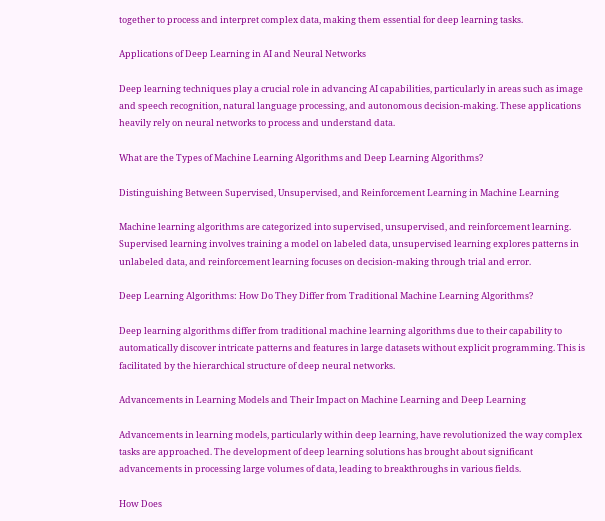together to process and interpret complex data, making them essential for deep learning tasks.

Applications of Deep Learning in AI and Neural Networks

Deep learning techniques play a crucial role in advancing AI capabilities, particularly in areas such as image and speech recognition, natural language processing, and autonomous decision-making. These applications heavily rely on neural networks to process and understand data.

What are the Types of Machine Learning Algorithms and Deep Learning Algorithms?

Distinguishing Between Supervised, Unsupervised, and Reinforcement Learning in Machine Learning

Machine learning algorithms are categorized into supervised, unsupervised, and reinforcement learning. Supervised learning involves training a model on labeled data, unsupervised learning explores patterns in unlabeled data, and reinforcement learning focuses on decision-making through trial and error.

Deep Learning Algorithms: How Do They Differ from Traditional Machine Learning Algorithms?

Deep learning algorithms differ from traditional machine learning algorithms due to their capability to automatically discover intricate patterns and features in large datasets without explicit programming. This is facilitated by the hierarchical structure of deep neural networks.

Advancements in Learning Models and Their Impact on Machine Learning and Deep Learning

Advancements in learning models, particularly within deep learning, have revolutionized the way complex tasks are approached. The development of deep learning solutions has brought about significant advancements in processing large volumes of data, leading to breakthroughs in various fields.

How Does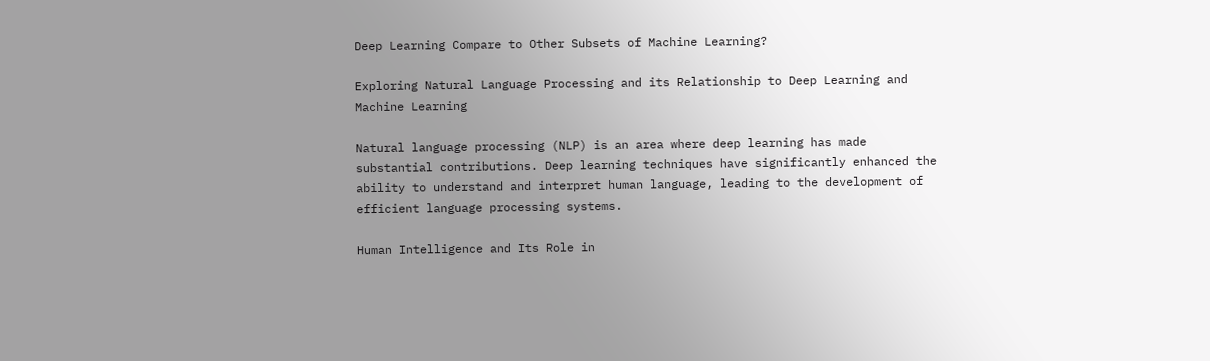Deep Learning Compare to Other Subsets of Machine Learning?

Exploring Natural Language Processing and its Relationship to Deep Learning and Machine Learning

Natural language processing (NLP) is an area where deep learning has made substantial contributions. Deep learning techniques have significantly enhanced the ability to understand and interpret human language, leading to the development of efficient language processing systems.

Human Intelligence and Its Role in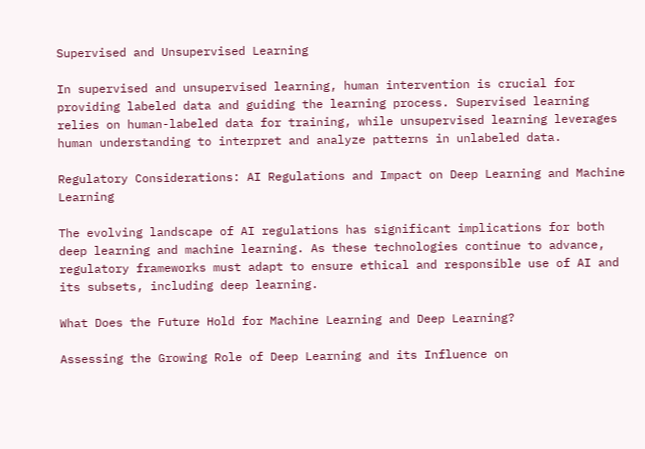Supervised and Unsupervised Learning

In supervised and unsupervised learning, human intervention is crucial for providing labeled data and guiding the learning process. Supervised learning relies on human-labeled data for training, while unsupervised learning leverages human understanding to interpret and analyze patterns in unlabeled data.

Regulatory Considerations: AI Regulations and Impact on Deep Learning and Machine Learning

The evolving landscape of AI regulations has significant implications for both deep learning and machine learning. As these technologies continue to advance, regulatory frameworks must adapt to ensure ethical and responsible use of AI and its subsets, including deep learning.

What Does the Future Hold for Machine Learning and Deep Learning?

Assessing the Growing Role of Deep Learning and its Influence on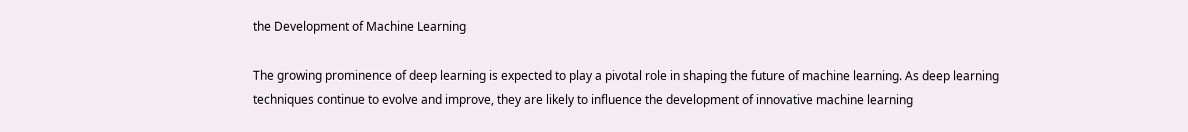the Development of Machine Learning

The growing prominence of deep learning is expected to play a pivotal role in shaping the future of machine learning. As deep learning techniques continue to evolve and improve, they are likely to influence the development of innovative machine learning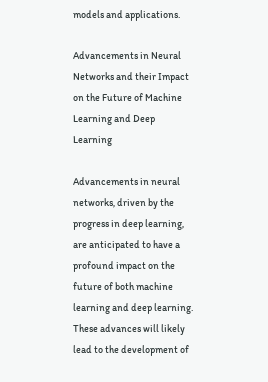models and applications.

Advancements in Neural Networks and their Impact on the Future of Machine Learning and Deep Learning

Advancements in neural networks, driven by the progress in deep learning, are anticipated to have a profound impact on the future of both machine learning and deep learning. These advances will likely lead to the development of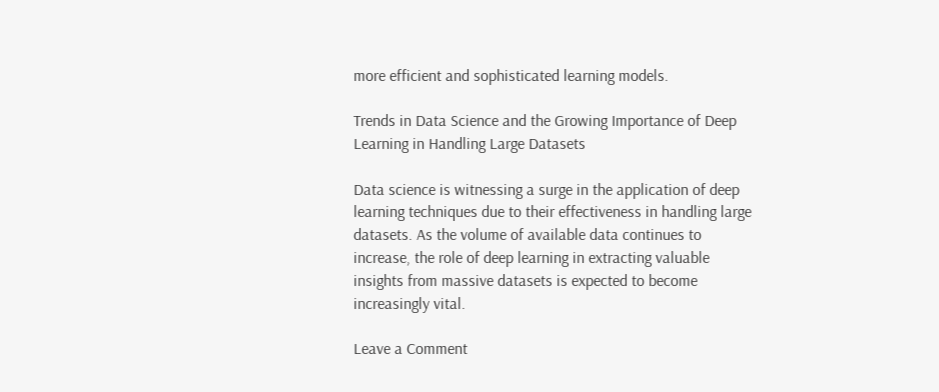more efficient and sophisticated learning models.

Trends in Data Science and the Growing Importance of Deep Learning in Handling Large Datasets

Data science is witnessing a surge in the application of deep learning techniques due to their effectiveness in handling large datasets. As the volume of available data continues to increase, the role of deep learning in extracting valuable insights from massive datasets is expected to become increasingly vital.

Leave a Comment